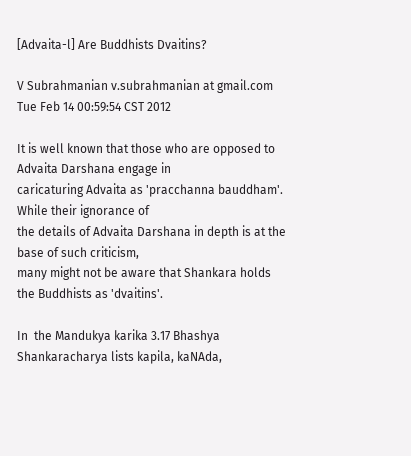[Advaita-l] Are Buddhists Dvaitins?

V Subrahmanian v.subrahmanian at gmail.com
Tue Feb 14 00:59:54 CST 2012

It is well known that those who are opposed to Advaita Darshana engage in
caricaturing Advaita as 'pracchanna bauddham'.  While their ignorance of
the details of Advaita Darshana in depth is at the base of such criticism,
many might not be aware that Shankara holds the Buddhists as 'dvaitins'.

In  the Mandukya karika 3.17 Bhashya Shankaracharya lists kapila, kaNAda,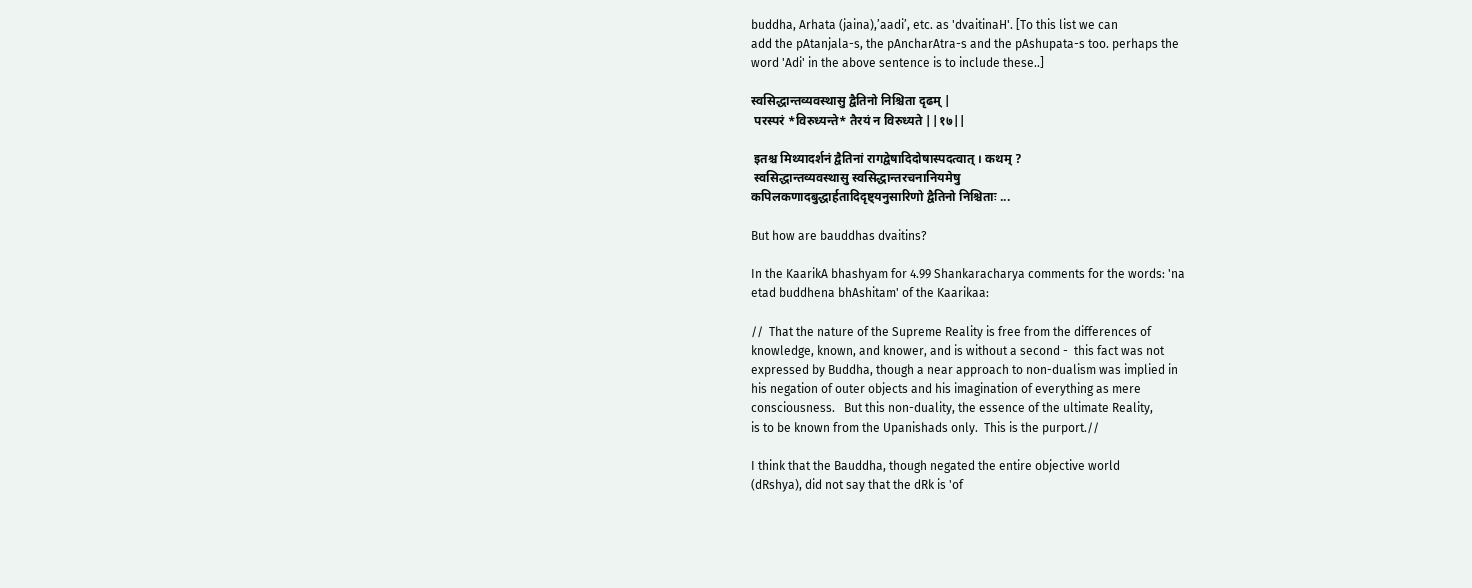buddha, Arhata (jaina),’aadi’, etc. as 'dvaitinaH'. [To this list we can
add the pAtanjala-s, the pAncharAtra-s and the pAshupata-s too. perhaps the
word 'Adi' in the above sentence is to include these..]

स्वसिद्धान्तव्यवस्थासु द्वैतिनो निश्चिता दृढम् |
 परस्परं *विरुध्यन्ते* तैरयं न विरुध्यते ||१७||

 इतश्च मिथ्यादर्शनं द्वैतिनां रागद्वेषादिदोषास्पदत्वात् । कथम् ?
 स्वसिद्धान्तव्यवस्थासु स्वसिद्धान्तरचनानियमेषु
कपिलकणादबुद्धार्हतादिदृष्ट्यनुसारिणो द्वैतिनो निश्चिताः ...

But how are bauddhas dvaitins?

In the KaarikA bhashyam for 4.99 Shankaracharya comments for the words: 'na
etad buddhena bhAshitam' of the Kaarikaa:

//  That the nature of the Supreme Reality is free from the differences of
knowledge, known, and knower, and is without a second -  this fact was not
expressed by Buddha, though a near approach to non-dualism was implied in
his negation of outer objects and his imagination of everything as mere
consciousness.   But this non-duality, the essence of the ultimate Reality,
is to be known from the Upanishads only.  This is the purport.//

I think that the Bauddha, though negated the entire objective world
(dRshya), did not say that the dRk is 'of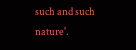such and such nature'.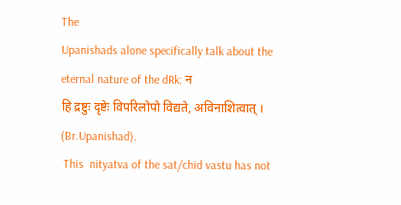The
Upanishads alone specifically talk about the eternal nature of the dRk: न
हि द्रष्टुः दृष्टेः विपरिलोपो विद्यते, अविनाशित्वात् । (Br.Upanishad).
 This  nityatva of the sat/chid vastu has not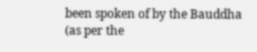been spoken of by the Bauddha
(as per the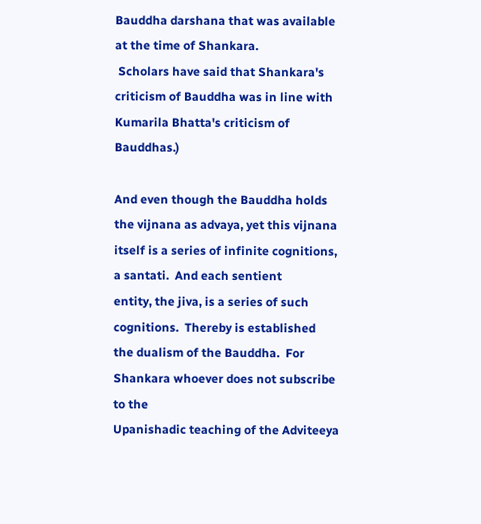Bauddha darshana that was available at the time of Shankara.
 Scholars have said that Shankara's criticism of Bauddha was in line with
Kumarila Bhatta's criticism of Bauddhas.)

And even though the Bauddha holds the vijnana as advaya, yet this vijnana
itself is a series of infinite cognitions, a santati.  And each sentient
entity, the jiva, is a series of such cognitions.  Thereby is established
the dualism of the Bauddha.  For Shankara whoever does not subscribe to the
Upanishadic teaching of the Adviteeya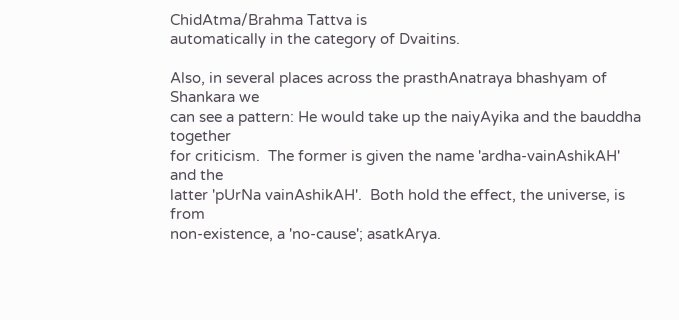ChidAtma/Brahma Tattva is
automatically in the category of Dvaitins.

Also, in several places across the prasthAnatraya bhashyam of Shankara we
can see a pattern: He would take up the naiyAyika and the bauddha together
for criticism.  The former is given the name 'ardha-vainAshikAH' and the
latter 'pUrNa vainAshikAH'.  Both hold the effect, the universe, is from
non-existence, a 'no-cause'; asatkArya.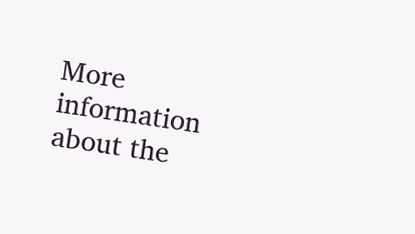More information about the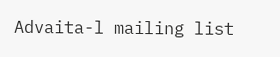Advaita-l mailing list